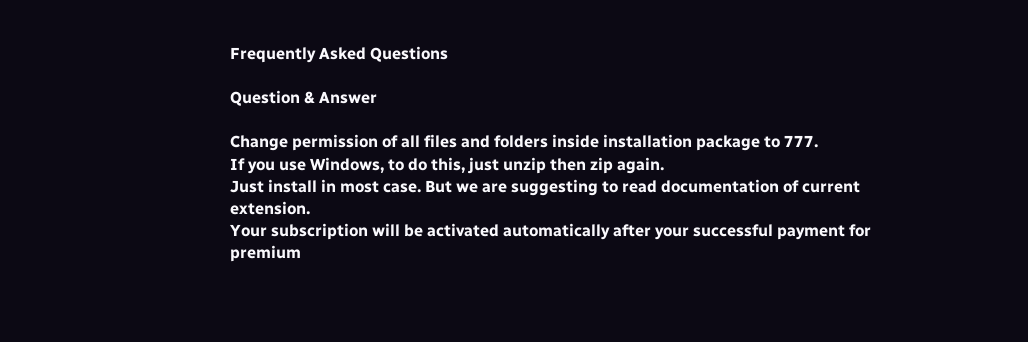Frequently Asked Questions

Question & Answer

Change permission of all files and folders inside installation package to 777.
If you use Windows, to do this, just unzip then zip again.
Just install in most case. But we are suggesting to read documentation of current extension.
Your subscription will be activated automatically after your successful payment for premium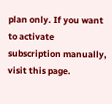plan only. If you want to activate subscription manually, visit this page.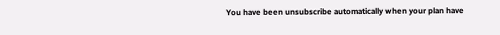You have been unsubscribe automatically when your plan have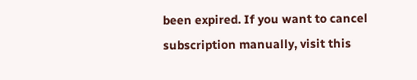been expired. If you want to cancel subscription manually, visit this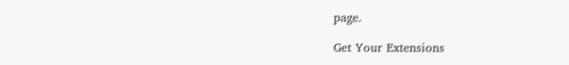page.

Get Your Extensions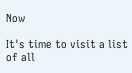Now

It's time to visit a list of all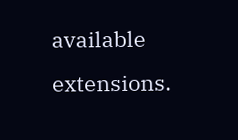available extensions.